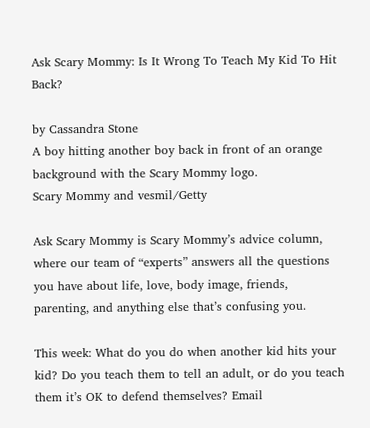Ask Scary Mommy: Is It Wrong To Teach My Kid To Hit Back?

by Cassandra Stone
A boy hitting another boy back in front of an orange background with the Scary Mommy logo.
Scary Mommy and vesmil/Getty

Ask Scary Mommy is Scary Mommy’s advice column, where our team of “experts” answers all the questions you have about life, love, body image, friends, parenting, and anything else that’s confusing you.

This week: What do you do when another kid hits your kid? Do you teach them to tell an adult, or do you teach them it’s OK to defend themselves? Email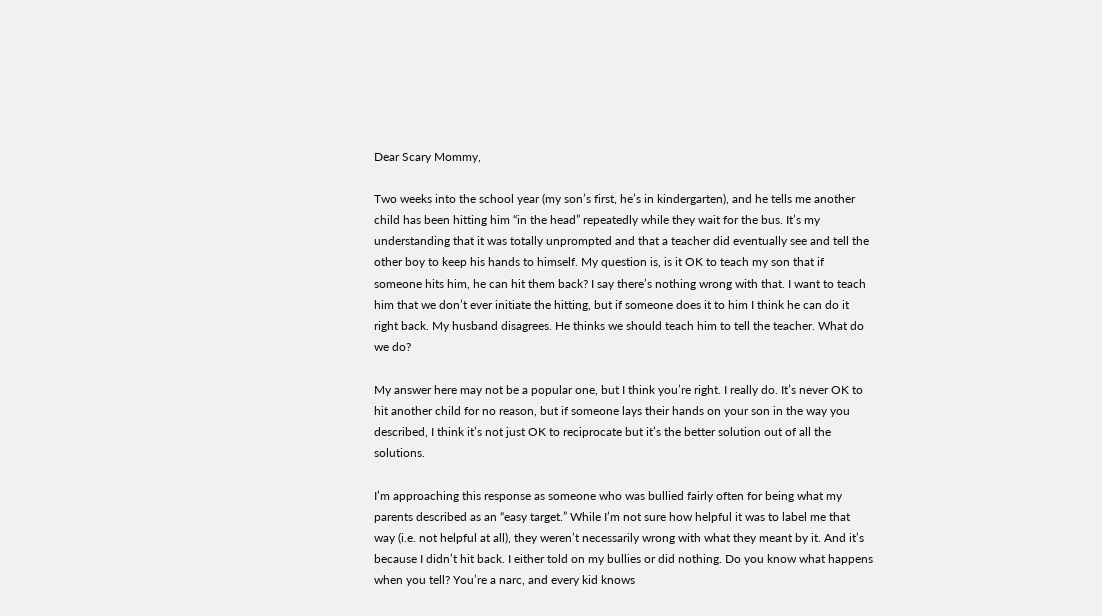Dear Scary Mommy,

Two weeks into the school year (my son’s first, he’s in kindergarten), and he tells me another child has been hitting him “in the head” repeatedly while they wait for the bus. It’s my understanding that it was totally unprompted and that a teacher did eventually see and tell the other boy to keep his hands to himself. My question is, is it OK to teach my son that if someone hits him, he can hit them back? I say there’s nothing wrong with that. I want to teach him that we don’t ever initiate the hitting, but if someone does it to him I think he can do it right back. My husband disagrees. He thinks we should teach him to tell the teacher. What do we do?

My answer here may not be a popular one, but I think you’re right. I really do. It’s never OK to hit another child for no reason, but if someone lays their hands on your son in the way you described, I think it’s not just OK to reciprocate but it’s the better solution out of all the solutions.

I’m approaching this response as someone who was bullied fairly often for being what my parents described as an “easy target.” While I’m not sure how helpful it was to label me that way (i.e. not helpful at all), they weren’t necessarily wrong with what they meant by it. And it’s because I didn’t hit back. I either told on my bullies or did nothing. Do you know what happens when you tell? You’re a narc, and every kid knows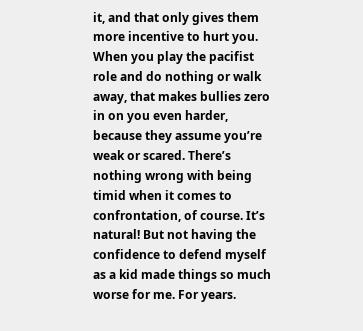it, and that only gives them more incentive to hurt you. When you play the pacifist role and do nothing or walk away, that makes bullies zero in on you even harder, because they assume you’re weak or scared. There’s nothing wrong with being timid when it comes to confrontation, of course. It’s natural! But not having the confidence to defend myself as a kid made things so much worse for me. For years.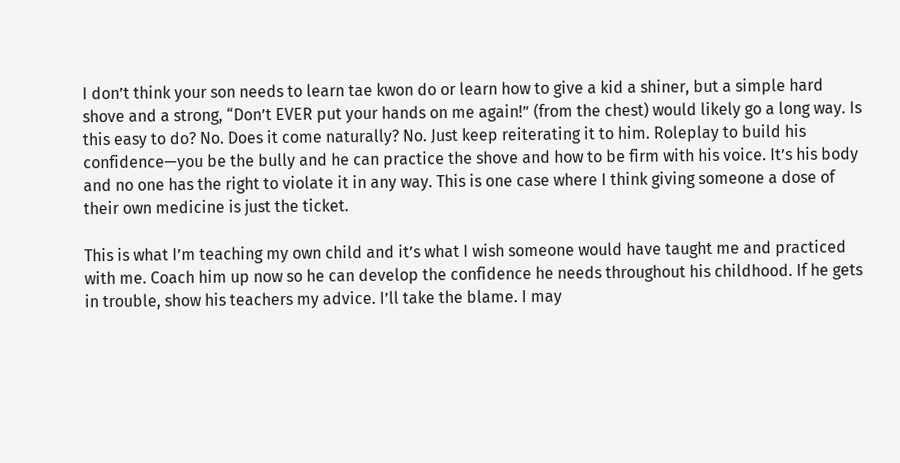I don’t think your son needs to learn tae kwon do or learn how to give a kid a shiner, but a simple hard shove and a strong, “Don’t EVER put your hands on me again!” (from the chest) would likely go a long way. Is this easy to do? No. Does it come naturally? No. Just keep reiterating it to him. Roleplay to build his confidence—you be the bully and he can practice the shove and how to be firm with his voice. It’s his body and no one has the right to violate it in any way. This is one case where I think giving someone a dose of their own medicine is just the ticket.

This is what I’m teaching my own child and it’s what I wish someone would have taught me and practiced with me. Coach him up now so he can develop the confidence he needs throughout his childhood. If he gets in trouble, show his teachers my advice. I’ll take the blame. I may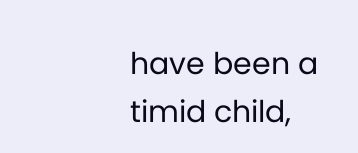have been a timid child,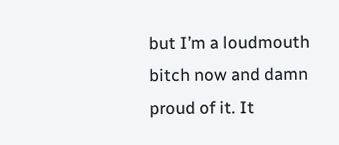but I’m a loudmouth bitch now and damn proud of it. It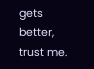gets better, trust me.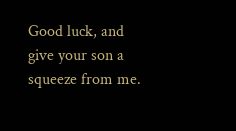Good luck, and give your son a squeeze from me.